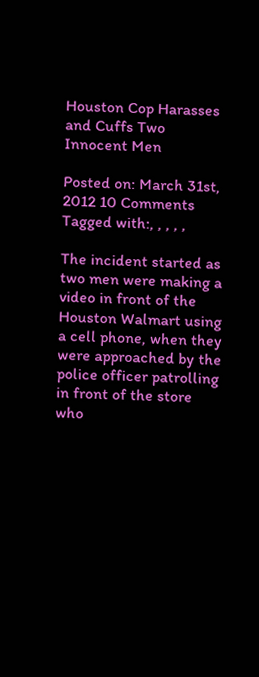Houston Cop Harasses and Cuffs Two Innocent Men

Posted on: March 31st, 2012 10 Comments
Tagged with:, , , , ,

The incident started as two men were making a video in front of the Houston Walmart using a cell phone, when they were approached by the police officer patrolling in front of the store who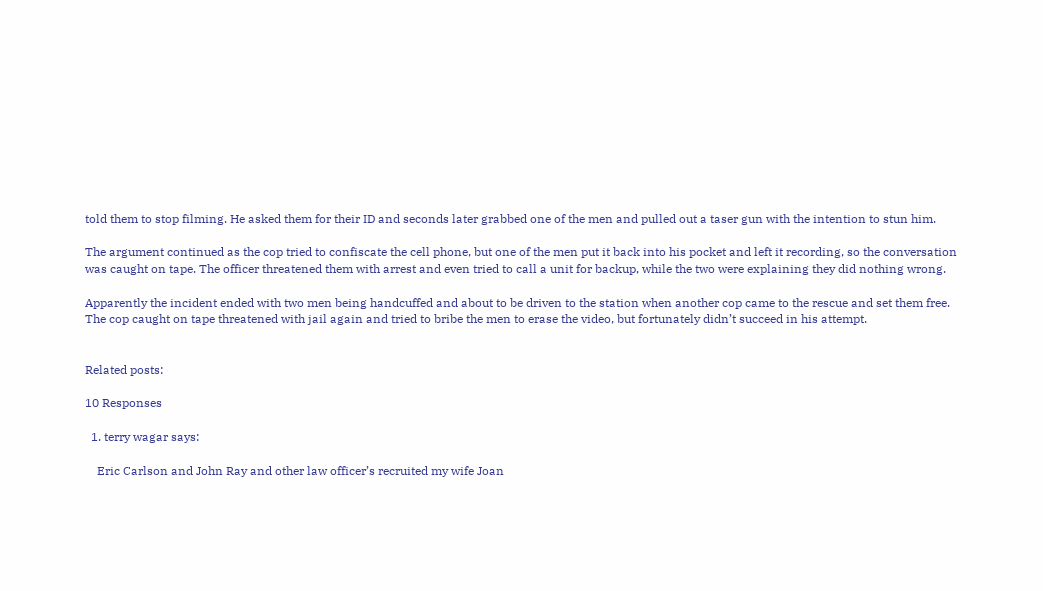told them to stop filming. He asked them for their ID and seconds later grabbed one of the men and pulled out a taser gun with the intention to stun him.

The argument continued as the cop tried to confiscate the cell phone, but one of the men put it back into his pocket and left it recording, so the conversation was caught on tape. The officer threatened them with arrest and even tried to call a unit for backup, while the two were explaining they did nothing wrong.

Apparently the incident ended with two men being handcuffed and about to be driven to the station when another cop came to the rescue and set them free. The cop caught on tape threatened with jail again and tried to bribe the men to erase the video, but fortunately didn’t succeed in his attempt.


Related posts:

10 Responses

  1. terry wagar says:

    Eric Carlson and John Ray and other law officer’s recruited my wife Joan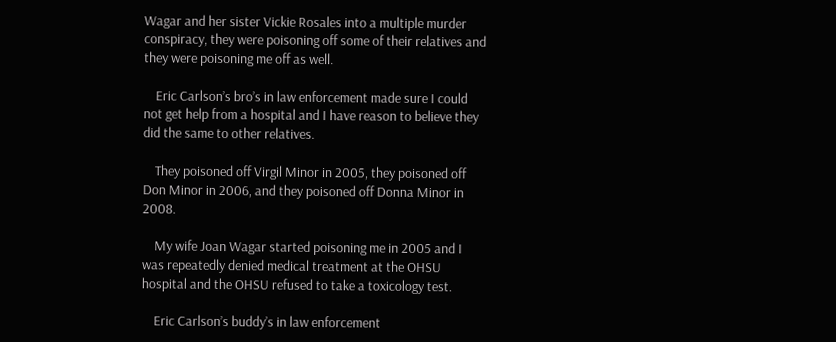Wagar and her sister Vickie Rosales into a multiple murder conspiracy, they were poisoning off some of their relatives and they were poisoning me off as well.

    Eric Carlson’s bro’s in law enforcement made sure I could not get help from a hospital and I have reason to believe they did the same to other relatives.

    They poisoned off Virgil Minor in 2005, they poisoned off Don Minor in 2006, and they poisoned off Donna Minor in 2008.

    My wife Joan Wagar started poisoning me in 2005 and I was repeatedly denied medical treatment at the OHSU hospital and the OHSU refused to take a toxicology test.

    Eric Carlson’s buddy’s in law enforcement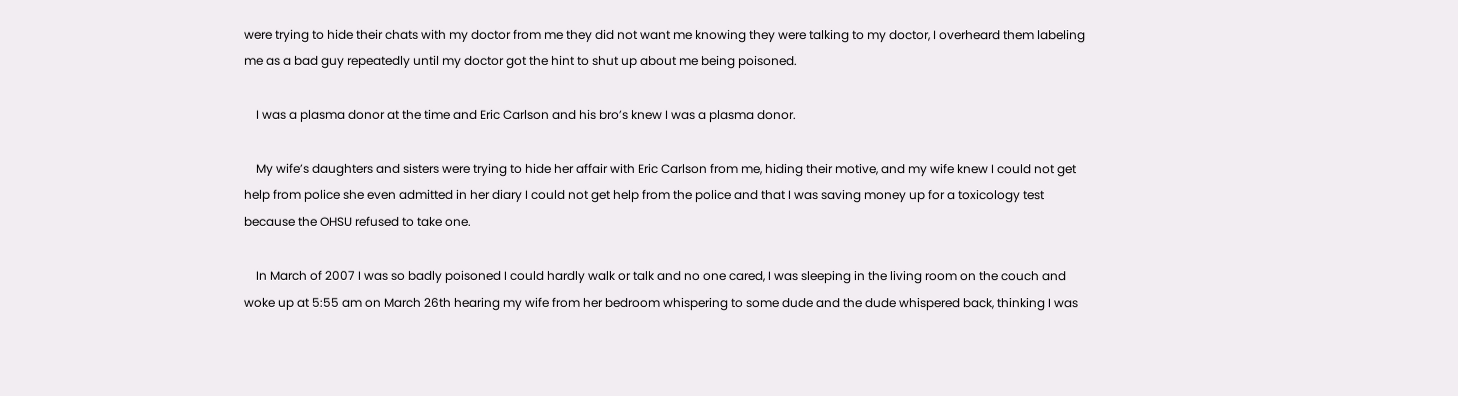were trying to hide their chats with my doctor from me they did not want me knowing they were talking to my doctor, I overheard them labeling me as a bad guy repeatedly until my doctor got the hint to shut up about me being poisoned.

    I was a plasma donor at the time and Eric Carlson and his bro’s knew I was a plasma donor.

    My wife’s daughters and sisters were trying to hide her affair with Eric Carlson from me, hiding their motive, and my wife knew I could not get help from police she even admitted in her diary I could not get help from the police and that I was saving money up for a toxicology test because the OHSU refused to take one.

    In March of 2007 I was so badly poisoned I could hardly walk or talk and no one cared, I was sleeping in the living room on the couch and woke up at 5:55 am on March 26th hearing my wife from her bedroom whispering to some dude and the dude whispered back, thinking I was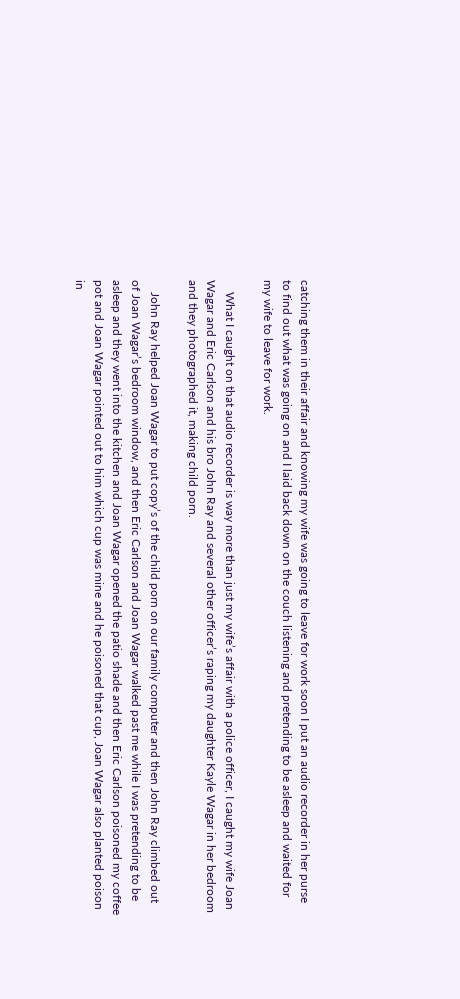catching them in their affair and knowing my wife was going to leave for work soon I put an audio recorder in her purse to find out what was going on and I laid back down on the couch listening and pretending to be asleep and waited for my wife to leave for work.

    What I caught on that audio recorder is way more than just my wife’s affair with a police officer, I caught my wife Joan Wagar and Eric Carlson and his bro John Ray and several other officer’s raping my daughter Kayle Wagar in her bedroom and they photographed it, making child porn.

    John Ray helped Joan Wagar to put copy’s of the child porn on our family computer and then John Ray climbed out of Joan Wagar’s bedroom window, and then Eric Carlson and Joan Wagar walked past me while I was pretending to be asleep and they went into the kitchen and Joan Wagar opened the patio shade and then Eric Carlson poisoned my coffee pot and Joan Wagar pointed out to him which cup was mine and he poisoned that cup, Joan Wagar also planted poison in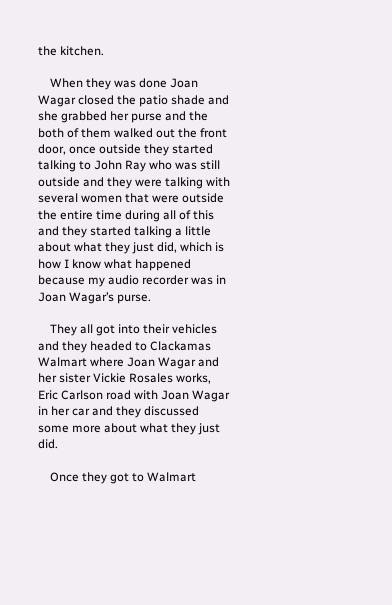the kitchen.

    When they was done Joan Wagar closed the patio shade and she grabbed her purse and the both of them walked out the front door, once outside they started talking to John Ray who was still outside and they were talking with several women that were outside the entire time during all of this and they started talking a little about what they just did, which is how I know what happened because my audio recorder was in Joan Wagar’s purse.

    They all got into their vehicles and they headed to Clackamas Walmart where Joan Wagar and her sister Vickie Rosales works, Eric Carlson road with Joan Wagar in her car and they discussed some more about what they just did.

    Once they got to Walmart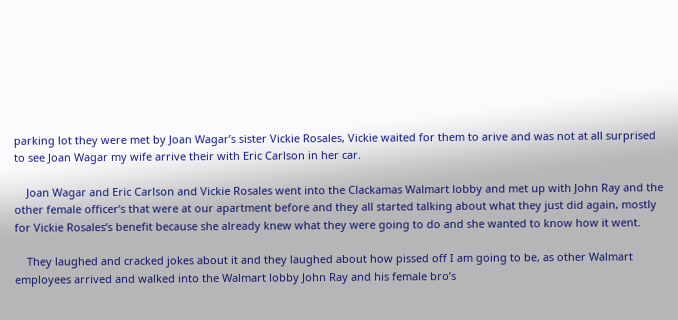parking lot they were met by Joan Wagar’s sister Vickie Rosales, Vickie waited for them to arive and was not at all surprised to see Joan Wagar my wife arrive their with Eric Carlson in her car.

    Joan Wagar and Eric Carlson and Vickie Rosales went into the Clackamas Walmart lobby and met up with John Ray and the other female officer’s that were at our apartment before and they all started talking about what they just did again, mostly for Vickie Rosales’s benefit because she already knew what they were going to do and she wanted to know how it went.

    They laughed and cracked jokes about it and they laughed about how pissed off I am going to be, as other Walmart employees arrived and walked into the Walmart lobby John Ray and his female bro’s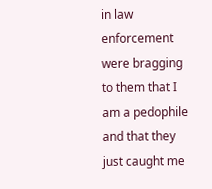in law enforcement were bragging to them that I am a pedophile and that they just caught me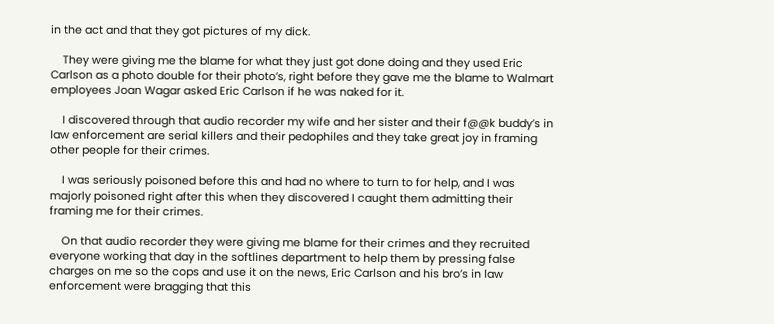in the act and that they got pictures of my dick.

    They were giving me the blame for what they just got done doing and they used Eric Carlson as a photo double for their photo’s, right before they gave me the blame to Walmart employees Joan Wagar asked Eric Carlson if he was naked for it.

    I discovered through that audio recorder my wife and her sister and their f@@k buddy’s in law enforcement are serial killers and their pedophiles and they take great joy in framing other people for their crimes.

    I was seriously poisoned before this and had no where to turn to for help, and I was majorly poisoned right after this when they discovered I caught them admitting their framing me for their crimes.

    On that audio recorder they were giving me blame for their crimes and they recruited everyone working that day in the softlines department to help them by pressing false charges on me so the cops and use it on the news, Eric Carlson and his bro’s in law enforcement were bragging that this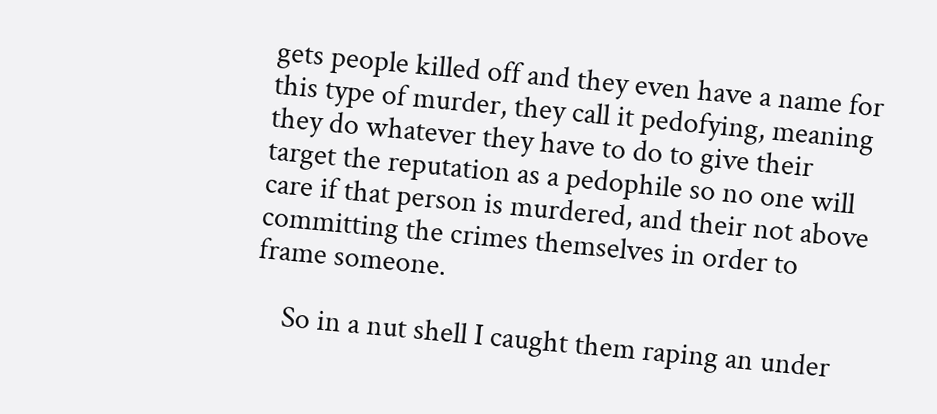gets people killed off and they even have a name for this type of murder, they call it pedofying, meaning they do whatever they have to do to give their target the reputation as a pedophile so no one will care if that person is murdered, and their not above committing the crimes themselves in order to frame someone.

    So in a nut shell I caught them raping an under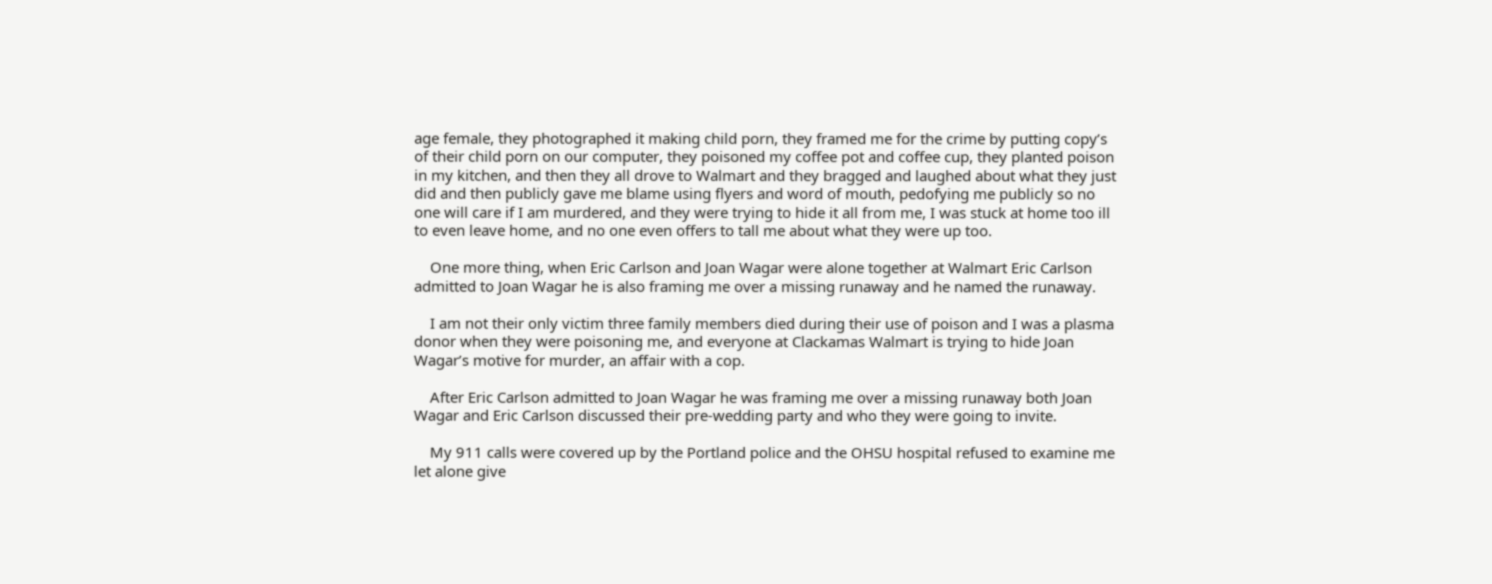age female, they photographed it making child porn, they framed me for the crime by putting copy’s of their child porn on our computer, they poisoned my coffee pot and coffee cup, they planted poison in my kitchen, and then they all drove to Walmart and they bragged and laughed about what they just did and then publicly gave me blame using flyers and word of mouth, pedofying me publicly so no one will care if I am murdered, and they were trying to hide it all from me, I was stuck at home too ill to even leave home, and no one even offers to tall me about what they were up too.

    One more thing, when Eric Carlson and Joan Wagar were alone together at Walmart Eric Carlson admitted to Joan Wagar he is also framing me over a missing runaway and he named the runaway.

    I am not their only victim three family members died during their use of poison and I was a plasma donor when they were poisoning me, and everyone at Clackamas Walmart is trying to hide Joan Wagar’s motive for murder, an affair with a cop.

    After Eric Carlson admitted to Joan Wagar he was framing me over a missing runaway both Joan Wagar and Eric Carlson discussed their pre-wedding party and who they were going to invite.

    My 911 calls were covered up by the Portland police and the OHSU hospital refused to examine me let alone give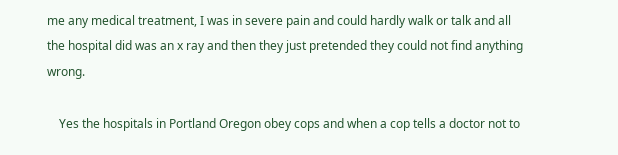me any medical treatment, I was in severe pain and could hardly walk or talk and all the hospital did was an x ray and then they just pretended they could not find anything wrong.

    Yes the hospitals in Portland Oregon obey cops and when a cop tells a doctor not to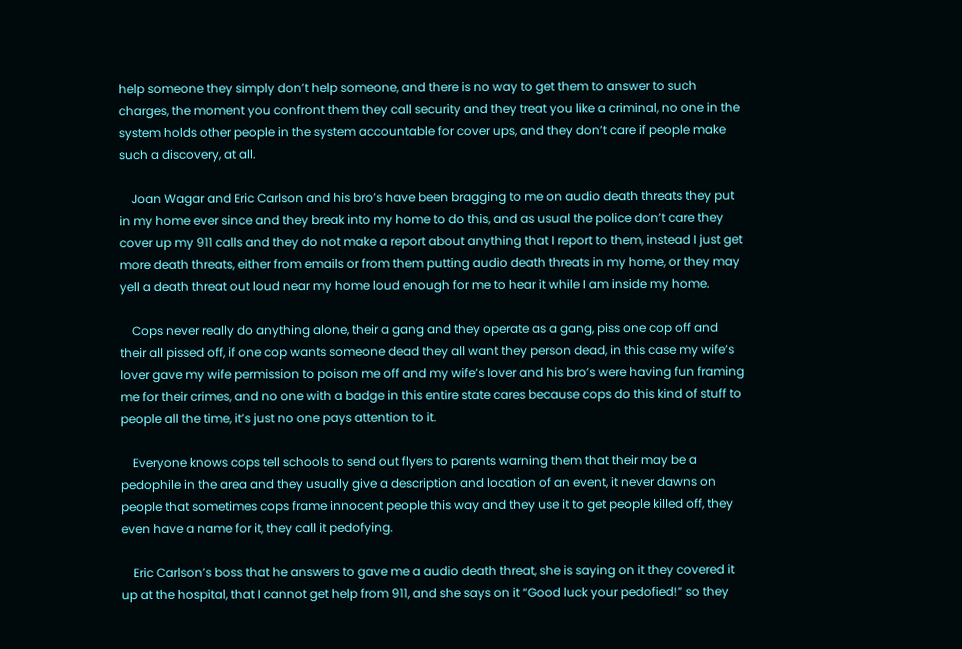help someone they simply don’t help someone, and there is no way to get them to answer to such charges, the moment you confront them they call security and they treat you like a criminal, no one in the system holds other people in the system accountable for cover ups, and they don’t care if people make such a discovery, at all.

    Joan Wagar and Eric Carlson and his bro’s have been bragging to me on audio death threats they put in my home ever since and they break into my home to do this, and as usual the police don’t care they cover up my 911 calls and they do not make a report about anything that I report to them, instead I just get more death threats, either from emails or from them putting audio death threats in my home, or they may yell a death threat out loud near my home loud enough for me to hear it while I am inside my home.

    Cops never really do anything alone, their a gang and they operate as a gang, piss one cop off and their all pissed off, if one cop wants someone dead they all want they person dead, in this case my wife’s lover gave my wife permission to poison me off and my wife’s lover and his bro’s were having fun framing me for their crimes, and no one with a badge in this entire state cares because cops do this kind of stuff to people all the time, it’s just no one pays attention to it.

    Everyone knows cops tell schools to send out flyers to parents warning them that their may be a pedophile in the area and they usually give a description and location of an event, it never dawns on people that sometimes cops frame innocent people this way and they use it to get people killed off, they even have a name for it, they call it pedofying.

    Eric Carlson’s boss that he answers to gave me a audio death threat, she is saying on it they covered it up at the hospital, that I cannot get help from 911, and she says on it “Good luck your pedofied!” so they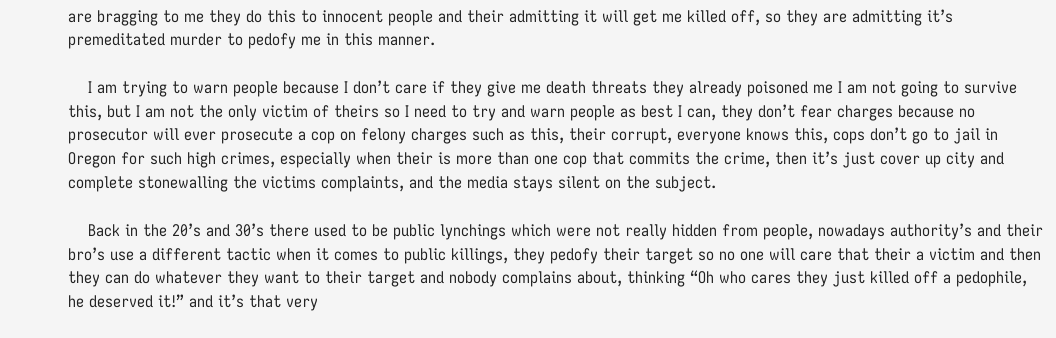are bragging to me they do this to innocent people and their admitting it will get me killed off, so they are admitting it’s premeditated murder to pedofy me in this manner.

    I am trying to warn people because I don’t care if they give me death threats they already poisoned me I am not going to survive this, but I am not the only victim of theirs so I need to try and warn people as best I can, they don’t fear charges because no prosecutor will ever prosecute a cop on felony charges such as this, their corrupt, everyone knows this, cops don’t go to jail in Oregon for such high crimes, especially when their is more than one cop that commits the crime, then it’s just cover up city and complete stonewalling the victims complaints, and the media stays silent on the subject.

    Back in the 20’s and 30’s there used to be public lynchings which were not really hidden from people, nowadays authority’s and their bro’s use a different tactic when it comes to public killings, they pedofy their target so no one will care that their a victim and then they can do whatever they want to their target and nobody complains about, thinking “Oh who cares they just killed off a pedophile, he deserved it!” and it’s that very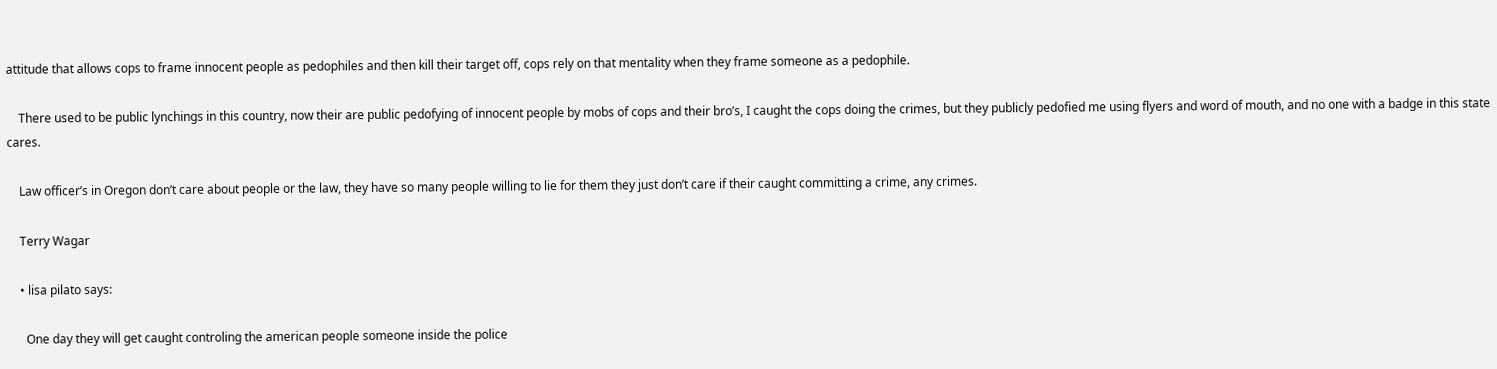attitude that allows cops to frame innocent people as pedophiles and then kill their target off, cops rely on that mentality when they frame someone as a pedophile.

    There used to be public lynchings in this country, now their are public pedofying of innocent people by mobs of cops and their bro’s, I caught the cops doing the crimes, but they publicly pedofied me using flyers and word of mouth, and no one with a badge in this state cares.

    Law officer’s in Oregon don’t care about people or the law, they have so many people willing to lie for them they just don’t care if their caught committing a crime, any crimes.

    Terry Wagar

    • lisa pilato says:

      One day they will get caught controling the american people someone inside the police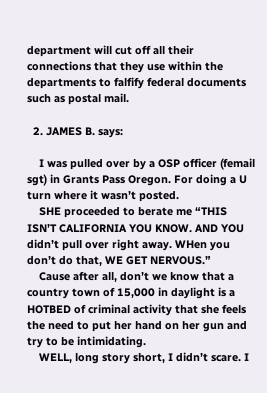department will cut off all their connections that they use within the departments to falfify federal documents such as postal mail.

  2. JAMES B. says:

    I was pulled over by a OSP officer (femail sgt) in Grants Pass Oregon. For doing a U turn where it wasn’t posted.
    SHE proceeded to berate me “THIS ISN’T CALIFORNIA YOU KNOW. AND YOU didn’t pull over right away. WHen you don’t do that, WE GET NERVOUS.”
    Cause after all, don’t we know that a country town of 15,000 in daylight is a HOTBED of criminal activity that she feels the need to put her hand on her gun and try to be intimidating.
    WELL, long story short, I didn’t scare. I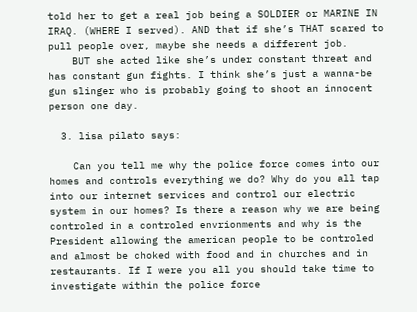told her to get a real job being a SOLDIER or MARINE IN IRAQ. (WHERE I served). AND that if she’s THAT scared to pull people over, maybe she needs a different job.
    BUT she acted like she’s under constant threat and has constant gun fights. I think she’s just a wanna-be gun slinger who is probably going to shoot an innocent person one day.

  3. lisa pilato says:

    Can you tell me why the police force comes into our homes and controls everything we do? Why do you all tap into our internet services and control our electric system in our homes? Is there a reason why we are being controled in a controled envrionments and why is the President allowing the american people to be controled and almost be choked with food and in churches and in restaurants. If I were you all you should take time to investigate within the police force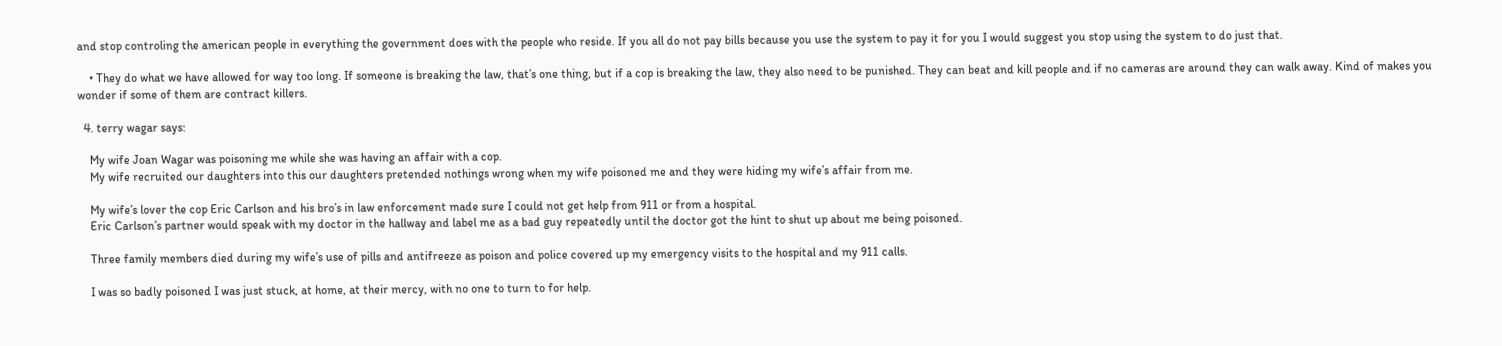and stop controling the american people in everything the government does with the people who reside. If you all do not pay bills because you use the system to pay it for you I would suggest you stop using the system to do just that.

    • They do what we have allowed for way too long. If someone is breaking the law, that’s one thing, but if a cop is breaking the law, they also need to be punished. They can beat and kill people and if no cameras are around they can walk away. Kind of makes you wonder if some of them are contract killers.

  4. terry wagar says:

    My wife Joan Wagar was poisoning me while she was having an affair with a cop.
    My wife recruited our daughters into this our daughters pretended nothings wrong when my wife poisoned me and they were hiding my wife’s affair from me.

    My wife’s lover the cop Eric Carlson and his bro’s in law enforcement made sure I could not get help from 911 or from a hospital.
    Eric Carlson’s partner would speak with my doctor in the hallway and label me as a bad guy repeatedly until the doctor got the hint to shut up about me being poisoned.

    Three family members died during my wife’s use of pills and antifreeze as poison and police covered up my emergency visits to the hospital and my 911 calls.

    I was so badly poisoned I was just stuck, at home, at their mercy, with no one to turn to for help.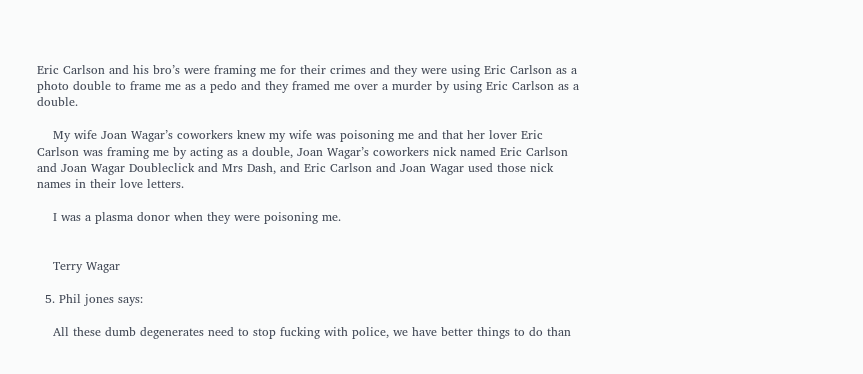Eric Carlson and his bro’s were framing me for their crimes and they were using Eric Carlson as a photo double to frame me as a pedo and they framed me over a murder by using Eric Carlson as a double.

    My wife Joan Wagar’s coworkers knew my wife was poisoning me and that her lover Eric Carlson was framing me by acting as a double, Joan Wagar’s coworkers nick named Eric Carlson and Joan Wagar Doubleclick and Mrs Dash, and Eric Carlson and Joan Wagar used those nick names in their love letters.

    I was a plasma donor when they were poisoning me.


    Terry Wagar

  5. Phil jones says:

    All these dumb degenerates need to stop fucking with police, we have better things to do than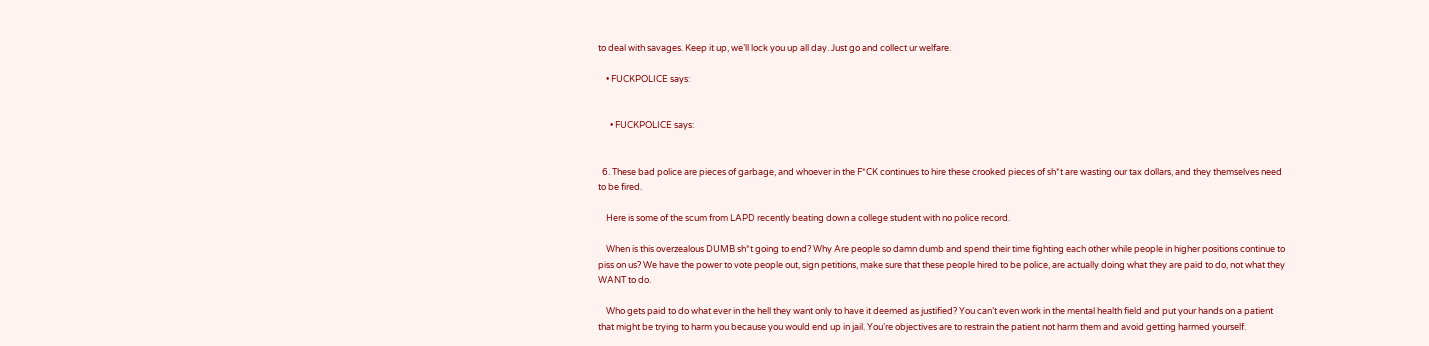to deal with savages. Keep it up, we’ll lock you up all day. Just go and collect ur welfare.

    • FUCKPOLICE says:


      • FUCKPOLICE says:


  6. These bad police are pieces of garbage, and whoever in the F*CK continues to hire these crooked pieces of sh*t are wasting our tax dollars, and they themselves need to be fired.

    Here is some of the scum from LAPD recently beating down a college student with no police record.

    When is this overzealous DUMB sh*t going to end? Why Are people so damn dumb and spend their time fighting each other while people in higher positions continue to piss on us? We have the power to vote people out, sign petitions, make sure that these people hired to be police, are actually doing what they are paid to do, not what they WANT to do.

    Who gets paid to do what ever in the hell they want only to have it deemed as justified? You can’t even work in the mental health field and put your hands on a patient that might be trying to harm you because you would end up in jail. You’re objectives are to restrain the patient not harm them and avoid getting harmed yourself.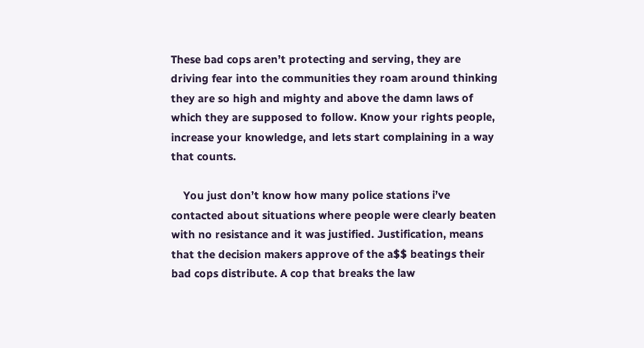These bad cops aren’t protecting and serving, they are driving fear into the communities they roam around thinking they are so high and mighty and above the damn laws of which they are supposed to follow. Know your rights people, increase your knowledge, and lets start complaining in a way that counts.

    You just don’t know how many police stations i’ve contacted about situations where people were clearly beaten with no resistance and it was justified. Justification, means that the decision makers approve of the a$$ beatings their bad cops distribute. A cop that breaks the law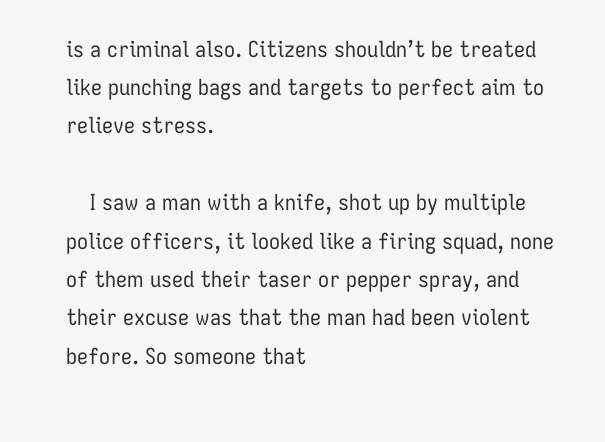is a criminal also. Citizens shouldn’t be treated like punching bags and targets to perfect aim to relieve stress.

    I saw a man with a knife, shot up by multiple police officers, it looked like a firing squad, none of them used their taser or pepper spray, and their excuse was that the man had been violent before. So someone that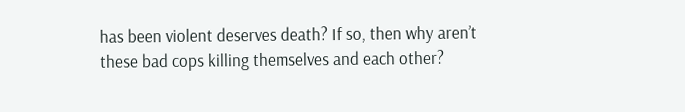has been violent deserves death? If so, then why aren’t these bad cops killing themselves and each other?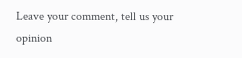Leave your comment, tell us your opinion